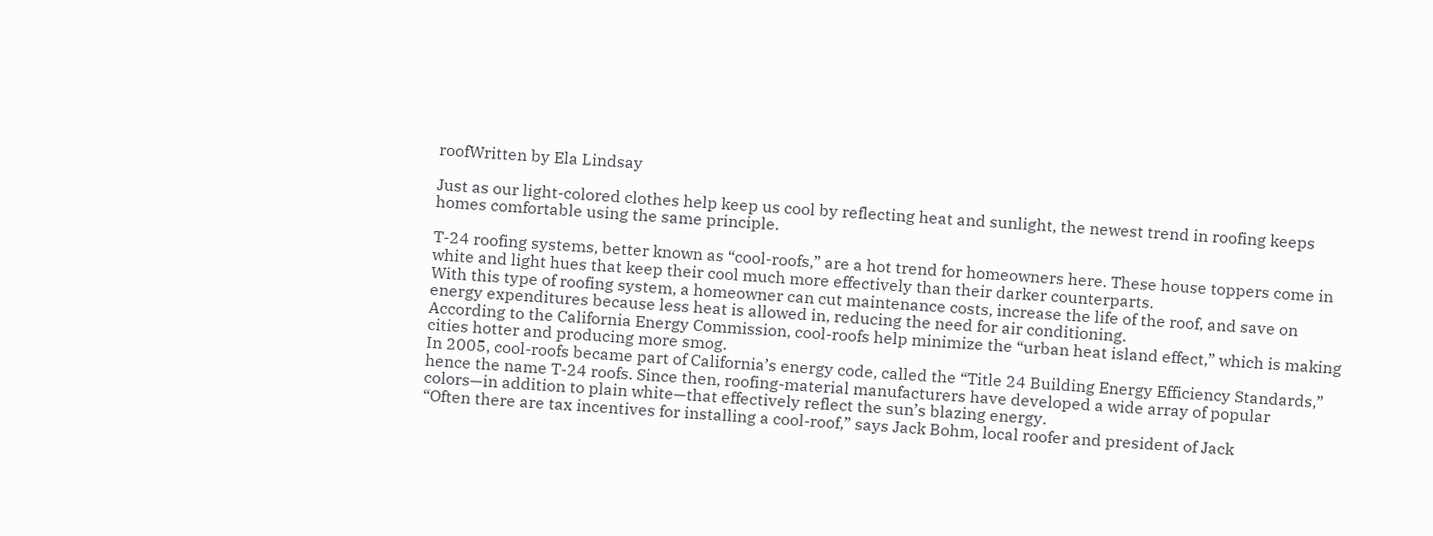roofWritten by Ela Lindsay

Just as our light-colored clothes help keep us cool by reflecting heat and sunlight, the newest trend in roofing keeps homes comfortable using the same principle.

T-24 roofing systems, better known as “cool-roofs,” are a hot trend for homeowners here. These house toppers come in white and light hues that keep their cool much more effectively than their darker counterparts.
With this type of roofing system, a homeowner can cut maintenance costs, increase the life of the roof, and save on energy expenditures because less heat is allowed in, reducing the need for air conditioning.
According to the California Energy Commission, cool-roofs help minimize the “urban heat island effect,” which is making cities hotter and producing more smog.
In 2005, cool-roofs became part of California’s energy code, called the “Title 24 Building Energy Efficiency Standards,” hence the name T-24 roofs. Since then, roofing-material manufacturers have developed a wide array of popular colors—in addition to plain white—that effectively reflect the sun’s blazing energy.
“Often there are tax incentives for installing a cool-roof,” says Jack Bohm, local roofer and president of Jack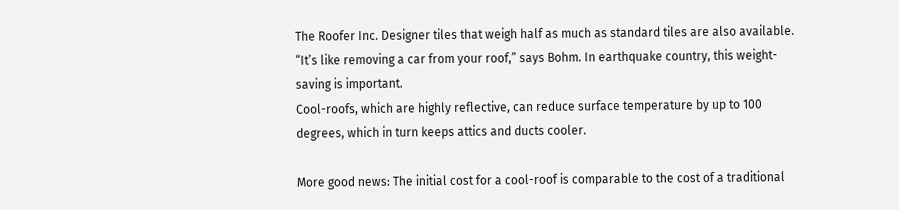The Roofer Inc. Designer tiles that weigh half as much as standard tiles are also available. “It’s like removing a car from your roof,” says Bohm. In earthquake country, this weight-saving is important.
Cool-roofs, which are highly reflective, can reduce surface temperature by up to 100 degrees, which in turn keeps attics and ducts cooler.

More good news: The initial cost for a cool-roof is comparable to the cost of a traditional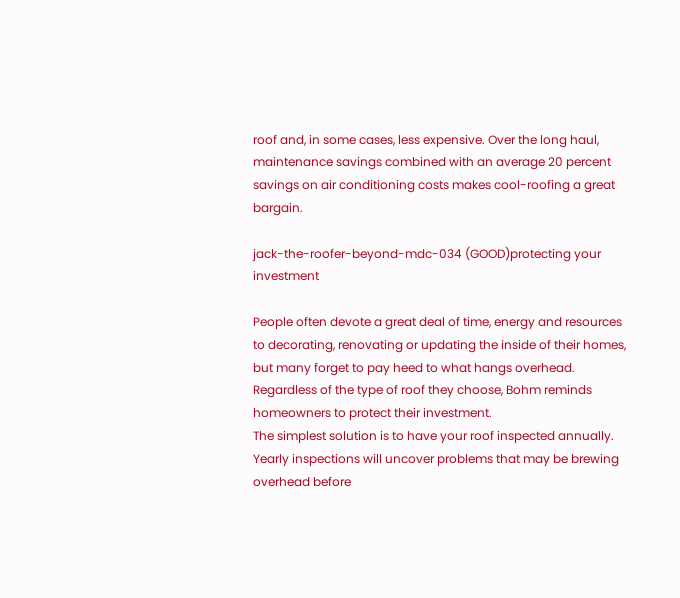roof and, in some cases, less expensive. Over the long haul, maintenance savings combined with an average 20 percent savings on air conditioning costs makes cool-roofing a great bargain.

jack-the-roofer-beyond-mdc-034 (GOOD)protecting your investment

People often devote a great deal of time, energy and resources to decorating, renovating or updating the inside of their homes, but many forget to pay heed to what hangs overhead. Regardless of the type of roof they choose, Bohm reminds homeowners to protect their investment.
The simplest solution is to have your roof inspected annually. Yearly inspections will uncover problems that may be brewing overhead before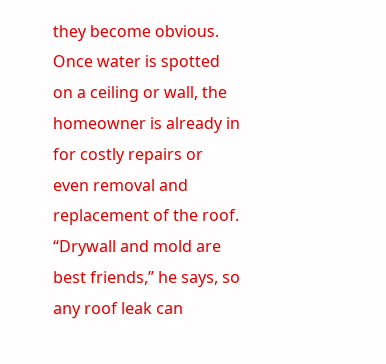they become obvious. Once water is spotted on a ceiling or wall, the homeowner is already in for costly repairs or even removal and replacement of the roof.
“Drywall and mold are best friends,” he says, so any roof leak can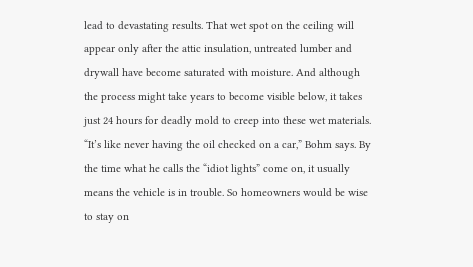lead to devastating results. That wet spot on the ceiling will appear only after the attic insulation, untreated lumber and drywall have become saturated with moisture. And although the process might take years to become visible below, it takes just 24 hours for deadly mold to creep into these wet materials.
“It’s like never having the oil checked on a car,” Bohm says. By the time what he calls the “idiot lights” come on, it usually means the vehicle is in trouble. So homeowners would be wise to stay on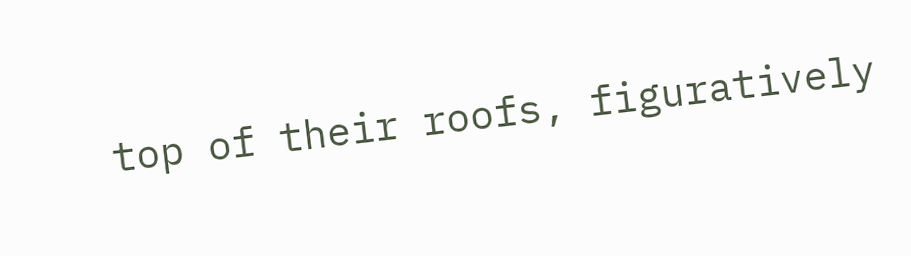top of their roofs, figuratively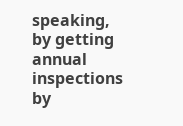speaking, by getting annual inspections by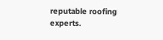reputable roofing experts.